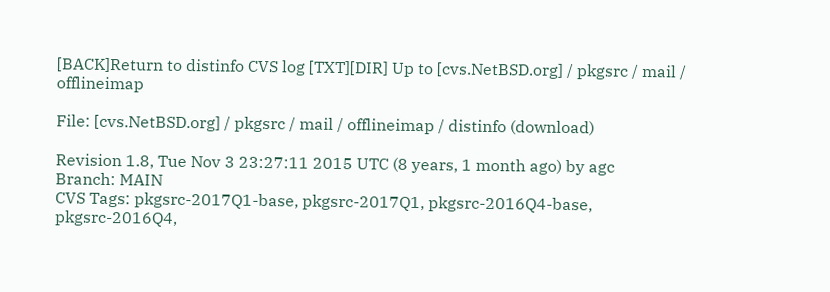[BACK]Return to distinfo CVS log [TXT][DIR] Up to [cvs.NetBSD.org] / pkgsrc / mail / offlineimap

File: [cvs.NetBSD.org] / pkgsrc / mail / offlineimap / distinfo (download)

Revision 1.8, Tue Nov 3 23:27:11 2015 UTC (8 years, 1 month ago) by agc
Branch: MAIN
CVS Tags: pkgsrc-2017Q1-base, pkgsrc-2017Q1, pkgsrc-2016Q4-base, pkgsrc-2016Q4,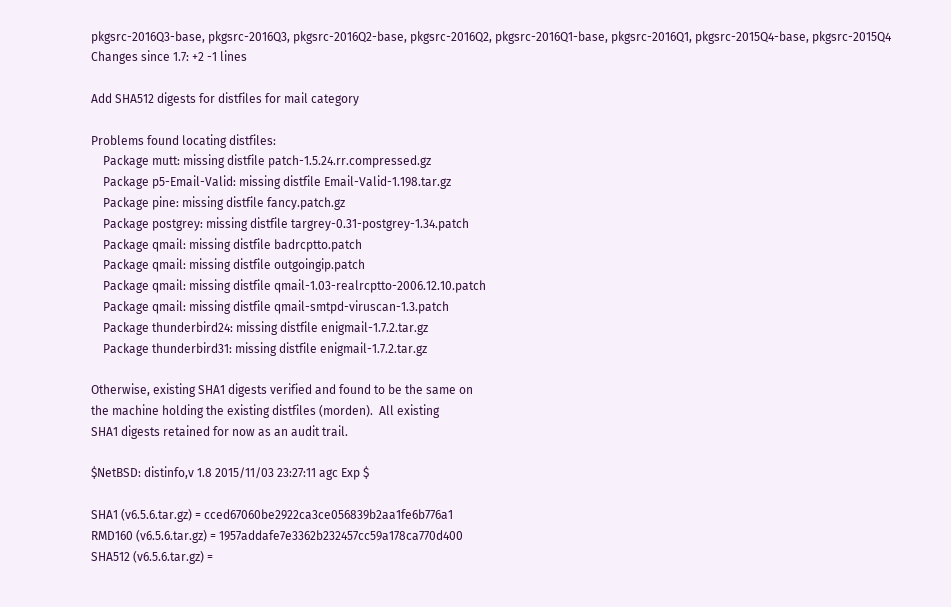pkgsrc-2016Q3-base, pkgsrc-2016Q3, pkgsrc-2016Q2-base, pkgsrc-2016Q2, pkgsrc-2016Q1-base, pkgsrc-2016Q1, pkgsrc-2015Q4-base, pkgsrc-2015Q4
Changes since 1.7: +2 -1 lines

Add SHA512 digests for distfiles for mail category

Problems found locating distfiles:
    Package mutt: missing distfile patch-1.5.24.rr.compressed.gz
    Package p5-Email-Valid: missing distfile Email-Valid-1.198.tar.gz
    Package pine: missing distfile fancy.patch.gz
    Package postgrey: missing distfile targrey-0.31-postgrey-1.34.patch
    Package qmail: missing distfile badrcptto.patch
    Package qmail: missing distfile outgoingip.patch
    Package qmail: missing distfile qmail-1.03-realrcptto-2006.12.10.patch
    Package qmail: missing distfile qmail-smtpd-viruscan-1.3.patch
    Package thunderbird24: missing distfile enigmail-1.7.2.tar.gz
    Package thunderbird31: missing distfile enigmail-1.7.2.tar.gz

Otherwise, existing SHA1 digests verified and found to be the same on
the machine holding the existing distfiles (morden).  All existing
SHA1 digests retained for now as an audit trail.

$NetBSD: distinfo,v 1.8 2015/11/03 23:27:11 agc Exp $

SHA1 (v6.5.6.tar.gz) = cced67060be2922ca3ce056839b2aa1fe6b776a1
RMD160 (v6.5.6.tar.gz) = 1957addafe7e3362b232457cc59a178ca770d400
SHA512 (v6.5.6.tar.gz) =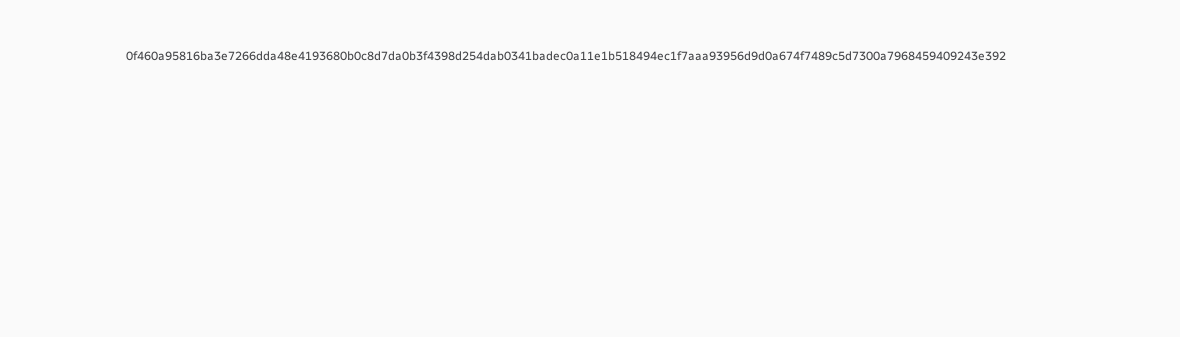0f460a95816ba3e7266dda48e4193680b0c8d7da0b3f4398d254dab0341badec0a11e1b518494ec1f7aaa93956d9d0a674f7489c5d7300a7968459409243e392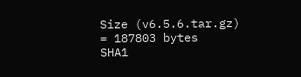Size (v6.5.6.tar.gz) = 187803 bytes
SHA1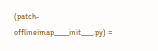(patch-offlineimap_____init____.py) =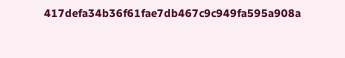417defa34b36f61fae7db467c9c949fa595a908a